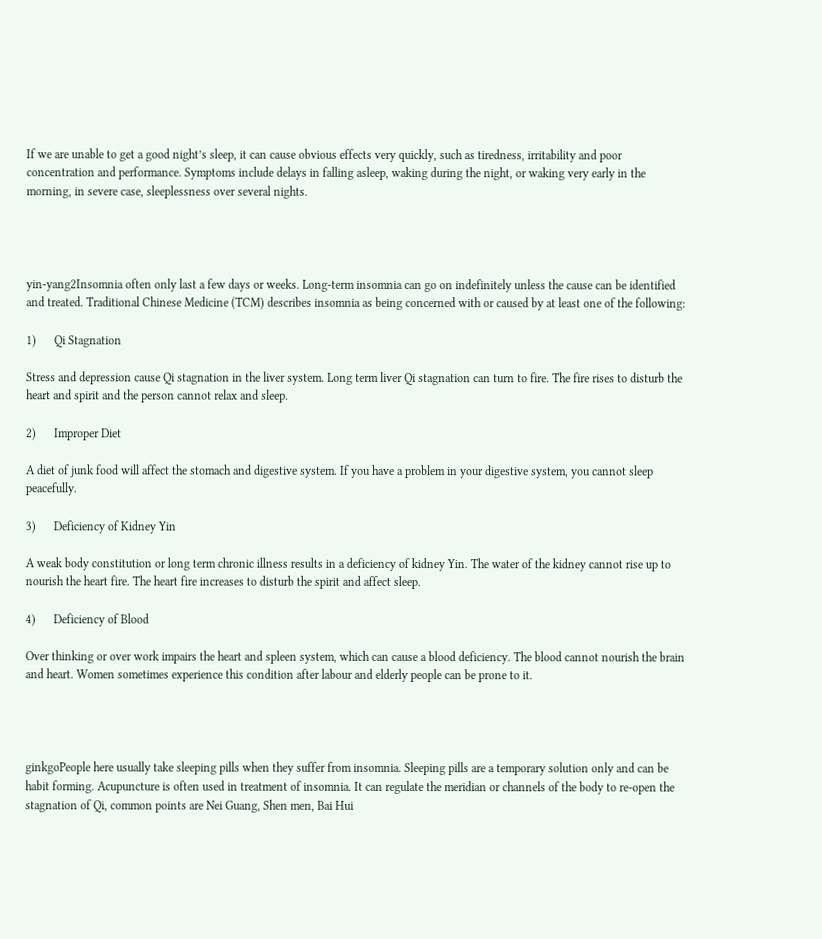If we are unable to get a good night’s sleep, it can cause obvious effects very quickly, such as tiredness, irritability and poor concentration and performance. Symptoms include delays in falling asleep, waking during the night, or waking very early in the morning, in severe case, sleeplessness over several nights.




yin-yang2Insomnia often only last a few days or weeks. Long-term insomnia can go on indefinitely unless the cause can be identified and treated. Traditional Chinese Medicine (TCM) describes insomnia as being concerned with or caused by at least one of the following:

1)      Qi Stagnation

Stress and depression cause Qi stagnation in the liver system. Long term liver Qi stagnation can turn to fire. The fire rises to disturb the heart and spirit and the person cannot relax and sleep.

2)      Improper Diet

A diet of junk food will affect the stomach and digestive system. If you have a problem in your digestive system, you cannot sleep peacefully.

3)      Deficiency of Kidney Yin

A weak body constitution or long term chronic illness results in a deficiency of kidney Yin. The water of the kidney cannot rise up to nourish the heart fire. The heart fire increases to disturb the spirit and affect sleep.

4)      Deficiency of Blood

Over thinking or over work impairs the heart and spleen system, which can cause a blood deficiency. The blood cannot nourish the brain and heart. Women sometimes experience this condition after labour and elderly people can be prone to it.




ginkgoPeople here usually take sleeping pills when they suffer from insomnia. Sleeping pills are a temporary solution only and can be habit forming. Acupuncture is often used in treatment of insomnia. It can regulate the meridian or channels of the body to re-open the stagnation of Qi, common points are Nei Guang, Shen men, Bai Hui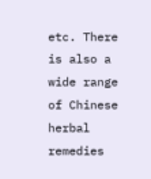etc. There is also a wide range of Chinese herbal remedies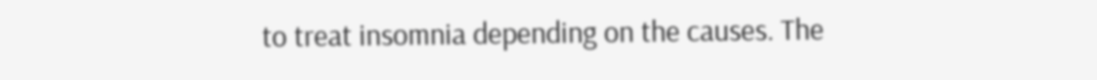to treat insomnia depending on the causes. The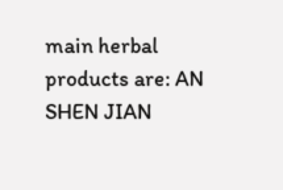main herbal products are: AN SHEN JIAN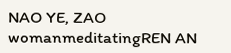NAO YE, ZAO womanmeditatingREN AN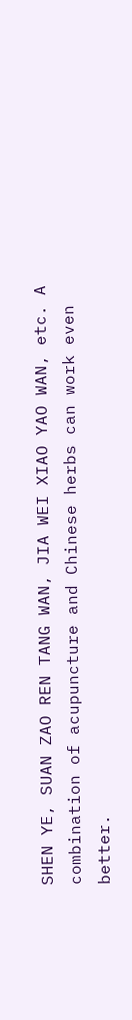SHEN YE, SUAN ZAO REN TANG WAN, JIA WEI XIAO YAO WAN, etc. A combination of acupuncture and Chinese herbs can work even better.